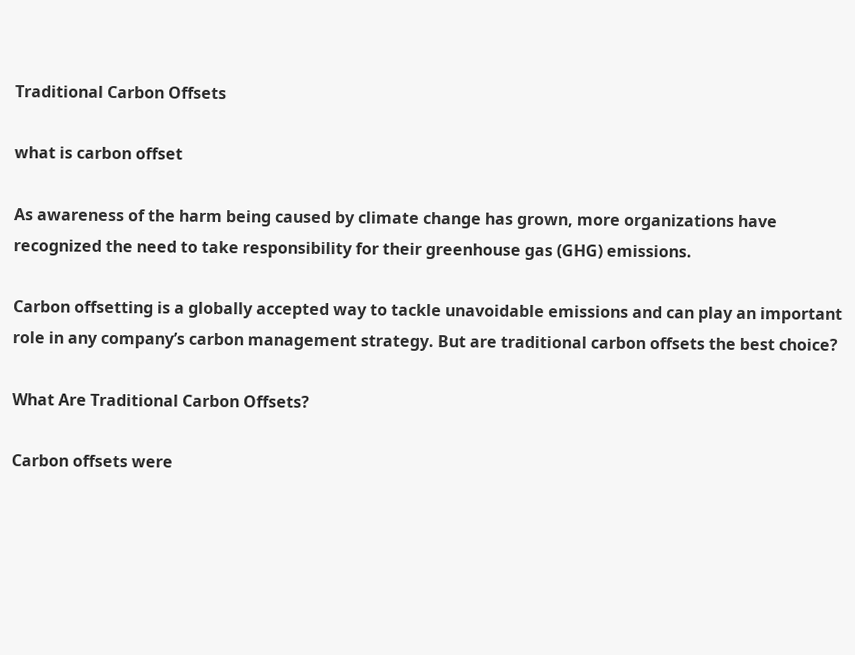Traditional Carbon Offsets

what is carbon offset

As awareness of the harm being caused by climate change has grown, more organizations have recognized the need to take responsibility for their greenhouse gas (GHG) emissions.

Carbon offsetting is a globally accepted way to tackle unavoidable emissions and can play an important role in any company’s carbon management strategy. But are traditional carbon offsets the best choice?

What Are Traditional Carbon Offsets?

Carbon offsets were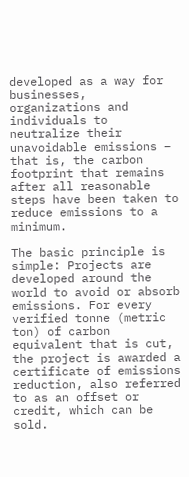developed as a way for businesses, organizations and individuals to neutralize their unavoidable emissions – that is, the carbon footprint that remains after all reasonable steps have been taken to reduce emissions to a minimum.

The basic principle is simple: Projects are developed around the world to avoid or absorb emissions. For every verified tonne (metric ton) of carbon equivalent that is cut, the project is awarded a certificate of emissions reduction, also referred to as an offset or credit, which can be sold.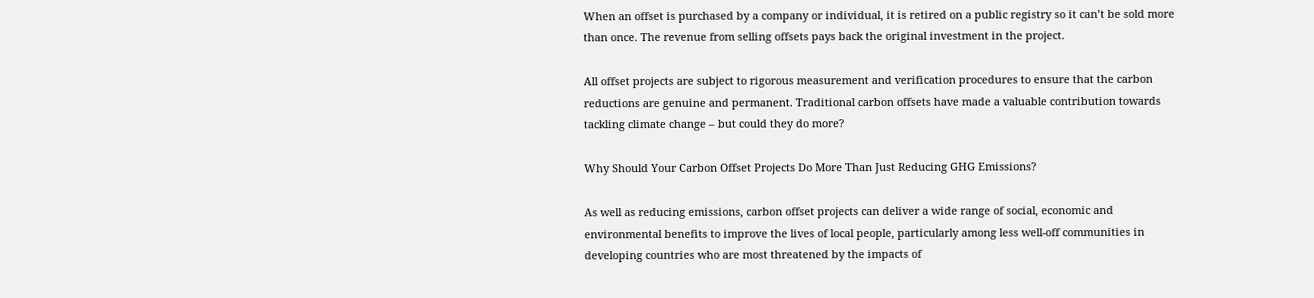When an offset is purchased by a company or individual, it is retired on a public registry so it can’t be sold more than once. The revenue from selling offsets pays back the original investment in the project.

All offset projects are subject to rigorous measurement and verification procedures to ensure that the carbon reductions are genuine and permanent. Traditional carbon offsets have made a valuable contribution towards tackling climate change – but could they do more?

Why Should Your Carbon Offset Projects Do More Than Just Reducing GHG Emissions?

As well as reducing emissions, carbon offset projects can deliver a wide range of social, economic and environmental benefits to improve the lives of local people, particularly among less well-off communities in developing countries who are most threatened by the impacts of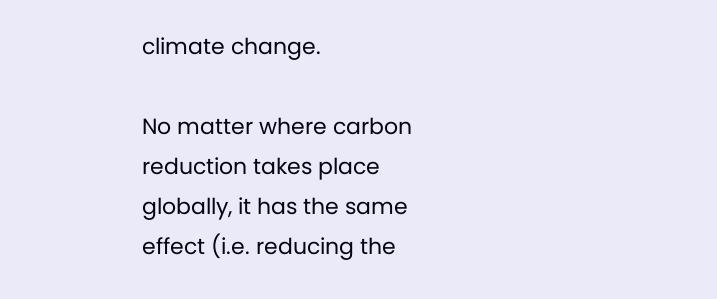climate change.

No matter where carbon reduction takes place globally, it has the same effect (i.e. reducing the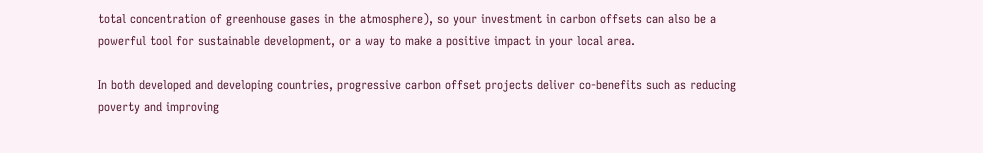total concentration of greenhouse gases in the atmosphere), so your investment in carbon offsets can also be a powerful tool for sustainable development, or a way to make a positive impact in your local area.

In both developed and developing countries, progressive carbon offset projects deliver co-benefits such as reducing poverty and improving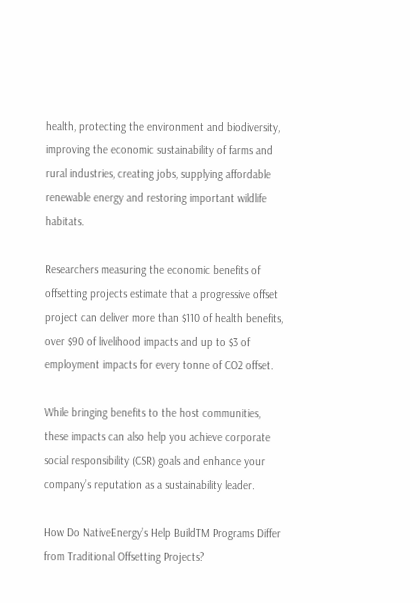health, protecting the environment and biodiversity, improving the economic sustainability of farms and rural industries, creating jobs, supplying affordable renewable energy and restoring important wildlife habitats.

Researchers measuring the economic benefits of offsetting projects estimate that a progressive offset project can deliver more than $110 of health benefits, over $90 of livelihood impacts and up to $3 of employment impacts for every tonne of CO2 offset.

While bringing benefits to the host communities, these impacts can also help you achieve corporate social responsibility (CSR) goals and enhance your company’s reputation as a sustainability leader.

How Do NativeEnergy’s Help BuildTM Programs Differ from Traditional Offsetting Projects?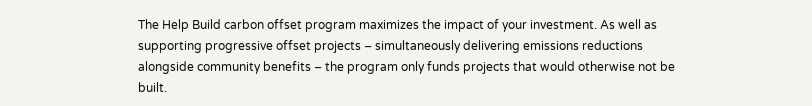The Help Build carbon offset program maximizes the impact of your investment. As well as supporting progressive offset projects – simultaneously delivering emissions reductions alongside community benefits – the program only funds projects that would otherwise not be built.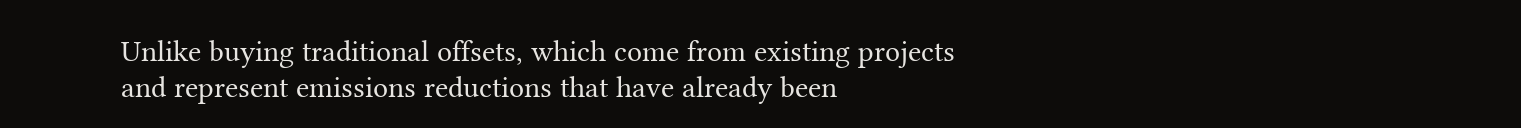Unlike buying traditional offsets, which come from existing projects and represent emissions reductions that have already been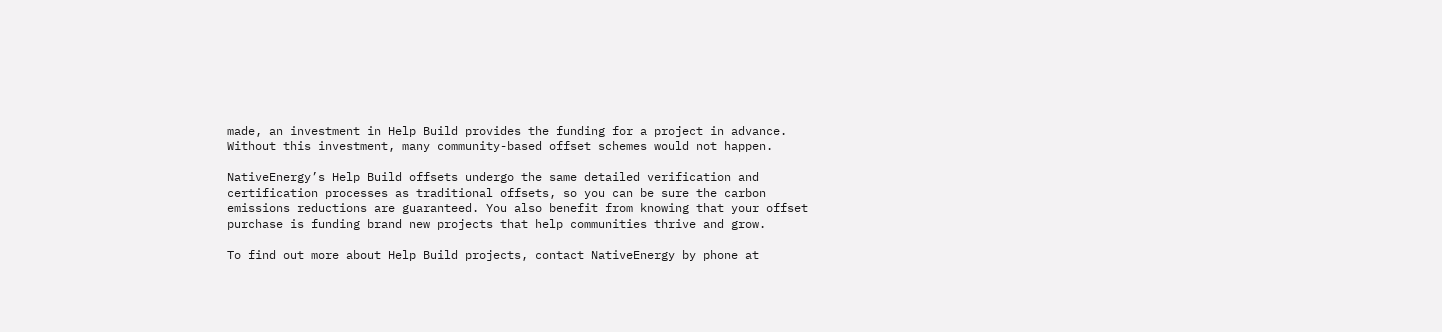made, an investment in Help Build provides the funding for a project in advance. Without this investment, many community-based offset schemes would not happen.

NativeEnergy’s Help Build offsets undergo the same detailed verification and certification processes as traditional offsets, so you can be sure the carbon emissions reductions are guaranteed. You also benefit from knowing that your offset purchase is funding brand new projects that help communities thrive and grow.

To find out more about Help Build projects, contact NativeEnergy by phone at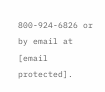800-924-6826 or by email at [email protected].